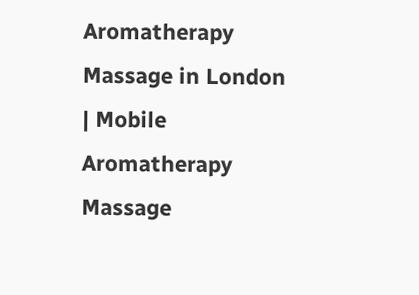Aromatherapy Massage in London | Mobile Aromatherapy Massage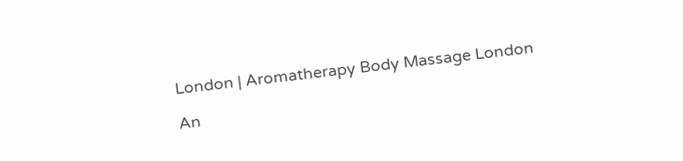London | Aromatherapy Body Massage London

An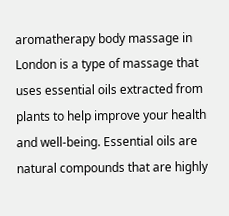aromatherapy body massage in London is a type of massage that uses essential oils extracted from plants to help improve your health and well-being. Essential oils are natural compounds that are highly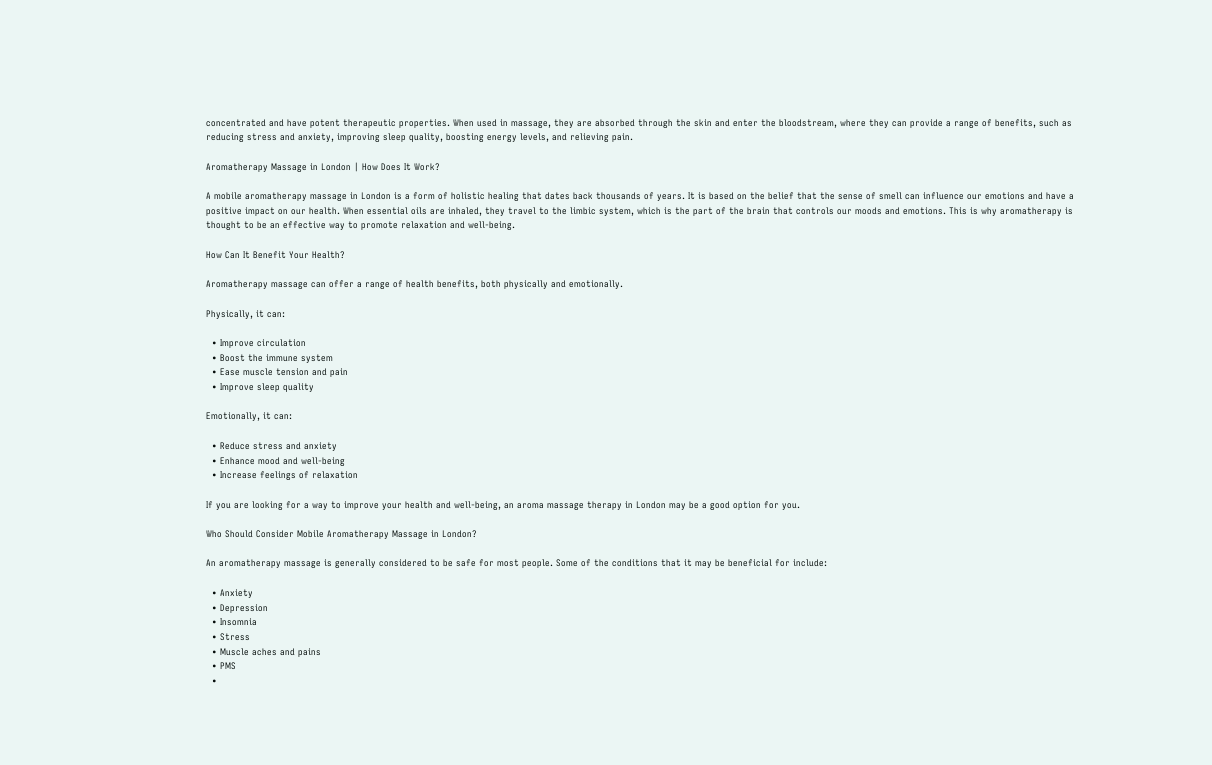concentrated and have potent therapeutic properties. When used in massage, they are absorbed through the skin and enter the bloodstream, where they can provide a range of benefits, such as reducing stress and anxiety, improving sleep quality, boosting energy levels, and relieving pain.

Aromatherapy Massage in London | How Does It Work?

A mobile aromatherapy massage in London is a form of holistic healing that dates back thousands of years. It is based on the belief that the sense of smell can influence our emotions and have a positive impact on our health. When essential oils are inhaled, they travel to the limbic system, which is the part of the brain that controls our moods and emotions. This is why aromatherapy is thought to be an effective way to promote relaxation and well-being.

How Can It Benefit Your Health?

Aromatherapy massage can offer a range of health benefits, both physically and emotionally.

Physically, it can:

  • Improve circulation
  • Boost the immune system
  • Ease muscle tension and pain
  • Improve sleep quality

Emotionally, it can:

  • Reduce stress and anxiety
  • Enhance mood and well-being
  • Increase feelings of relaxation

If you are looking for a way to improve your health and well-being, an aroma massage therapy in London may be a good option for you.

Who Should Consider Mobile Aromatherapy Massage in London?

An aromatherapy massage is generally considered to be safe for most people. Some of the conditions that it may be beneficial for include:

  • Anxiety
  • Depression
  • Insomnia
  • Stress
  • Muscle aches and pains
  • PMS
  •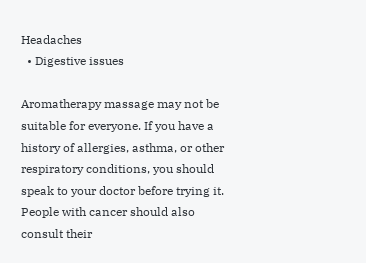Headaches
  • Digestive issues

Aromatherapy massage may not be suitable for everyone. If you have a history of allergies, asthma, or other respiratory conditions, you should speak to your doctor before trying it. People with cancer should also consult their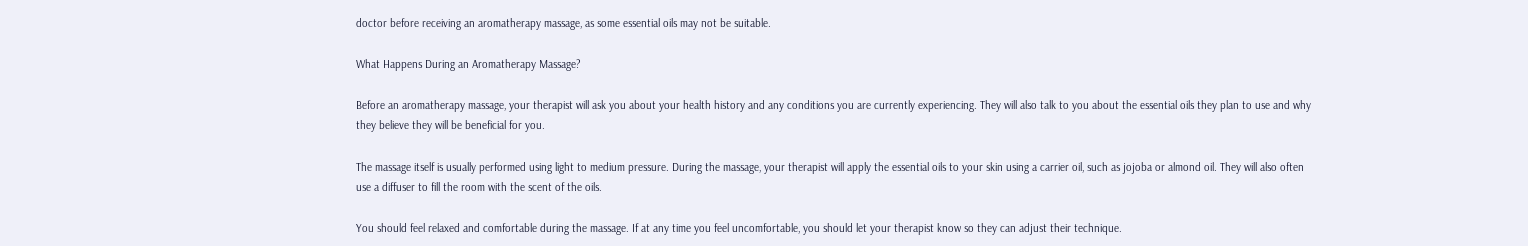doctor before receiving an aromatherapy massage, as some essential oils may not be suitable.

What Happens During an Aromatherapy Massage?

Before an aromatherapy massage, your therapist will ask you about your health history and any conditions you are currently experiencing. They will also talk to you about the essential oils they plan to use and why they believe they will be beneficial for you.

The massage itself is usually performed using light to medium pressure. During the massage, your therapist will apply the essential oils to your skin using a carrier oil, such as jojoba or almond oil. They will also often use a diffuser to fill the room with the scent of the oils.

You should feel relaxed and comfortable during the massage. If at any time you feel uncomfortable, you should let your therapist know so they can adjust their technique.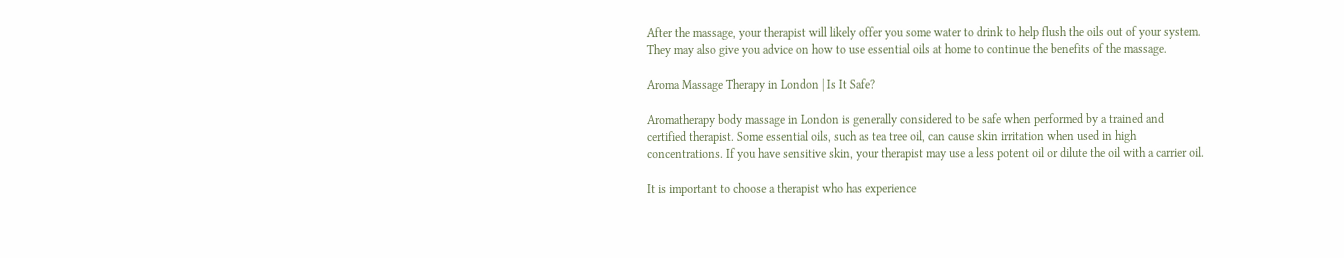After the massage, your therapist will likely offer you some water to drink to help flush the oils out of your system. They may also give you advice on how to use essential oils at home to continue the benefits of the massage.

Aroma Massage Therapy in London | Is It Safe?

Aromatherapy body massage in London is generally considered to be safe when performed by a trained and certified therapist. Some essential oils, such as tea tree oil, can cause skin irritation when used in high concentrations. If you have sensitive skin, your therapist may use a less potent oil or dilute the oil with a carrier oil.

It is important to choose a therapist who has experience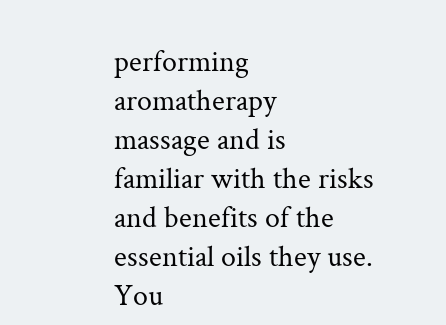performing aromatherapy massage and is familiar with the risks and benefits of the essential oils they use. You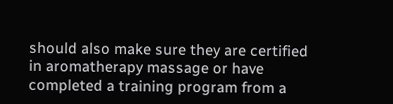should also make sure they are certified in aromatherapy massage or have completed a training program from a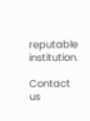reputable institution.

Contact us